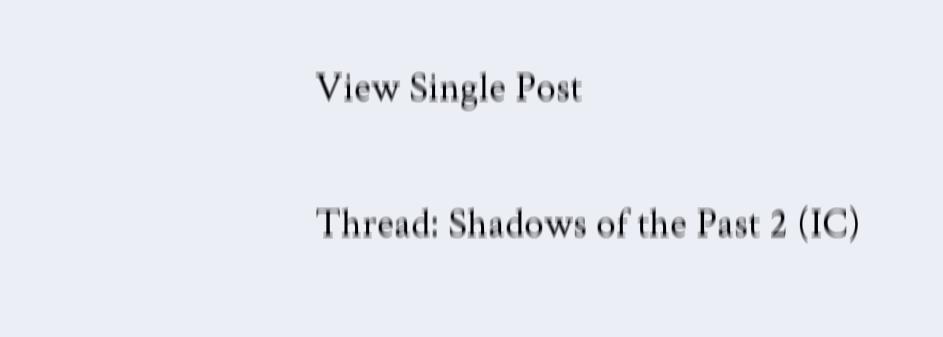View Single Post

Thread: Shadows of the Past 2 (IC)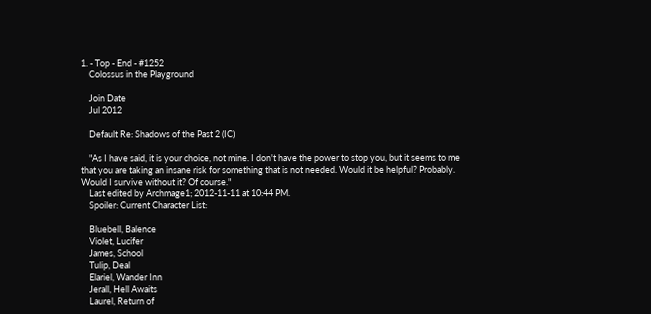1. - Top - End - #1252
    Colossus in the Playground

    Join Date
    Jul 2012

    Default Re: Shadows of the Past 2 (IC)

    "As I have said, it is your choice, not mine. I don't have the power to stop you, but it seems to me that you are taking an insane risk for something that is not needed. Would it be helpful? Probably. Would I survive without it? Of course."
    Last edited by Archmage1; 2012-11-11 at 10:44 PM.
    Spoiler: Current Character List:

    Bluebell, Balence
    Violet, Lucifer
    James, School
    Tulip, Deal
    Elariel, Wander Inn
    Jerall, Hell Awaits
    Laurel, Return of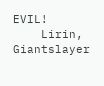EVIL!
    Lirin, Giantslayer